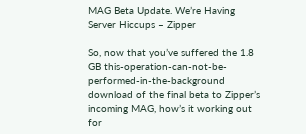MAG Beta Update. We’re Having Server Hiccups – Zipper

So, now that you’ve suffered the 1.8 GB this-operation-can-not-be-performed-in-the-background download of the final beta to Zipper’s incoming MAG, how’s it working out for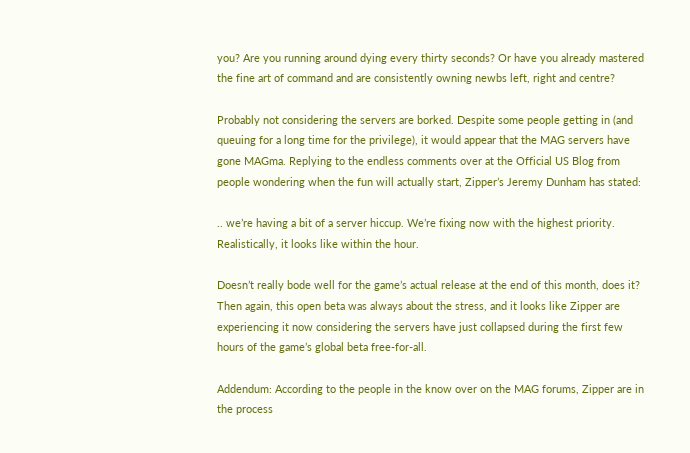you? Are you running around dying every thirty seconds? Or have you already mastered the fine art of command and are consistently owning newbs left, right and centre?

Probably not considering the servers are borked. Despite some people getting in (and queuing for a long time for the privilege), it would appear that the MAG servers have gone MAGma. Replying to the endless comments over at the Official US Blog from people wondering when the fun will actually start, Zipper’s Jeremy Dunham has stated:

.. we’re having a bit of a server hiccup. We’re fixing now with the highest priority. Realistically, it looks like within the hour.

Doesn’t really bode well for the game’s actual release at the end of this month, does it? Then again, this open beta was always about the stress, and it looks like Zipper are experiencing it now considering the servers have just collapsed during the first few hours of the game’s global beta free-for-all.

Addendum: According to the people in the know over on the MAG forums, Zipper are in the process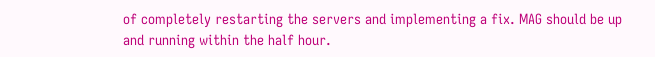of completely restarting the servers and implementing a fix. MAG should be up and running within the half hour.